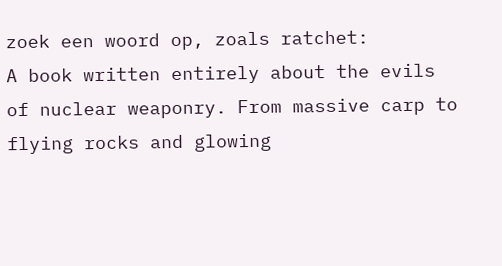zoek een woord op, zoals ratchet:
A book written entirely about the evils of nuclear weaponry. From massive carp to flying rocks and glowing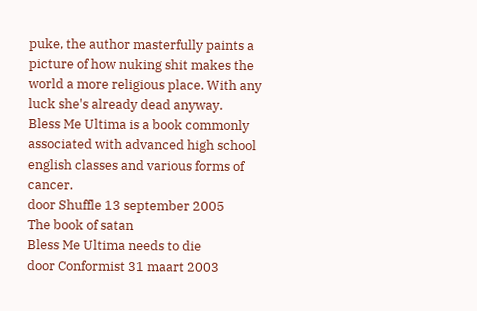puke, the author masterfully paints a picture of how nuking shit makes the world a more religious place. With any luck she's already dead anyway.
Bless Me Ultima is a book commonly associated with advanced high school english classes and various forms of cancer.
door Shuffle 13 september 2005
The book of satan
Bless Me Ultima needs to die
door Conformist 31 maart 2003